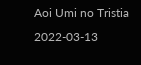Aoi Umi no Tristia 2022-03-13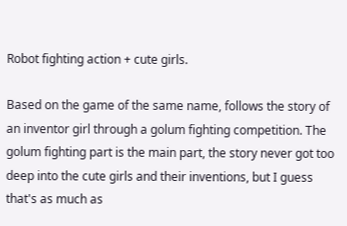Robot fighting action + cute girls.

Based on the game of the same name, follows the story of an inventor girl through a golum fighting competition. The golum fighting part is the main part, the story never got too deep into the cute girls and their inventions, but I guess that's as much as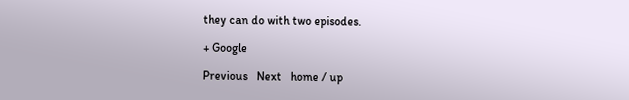they can do with two episodes.

+ Google

Previous   Next   home / up